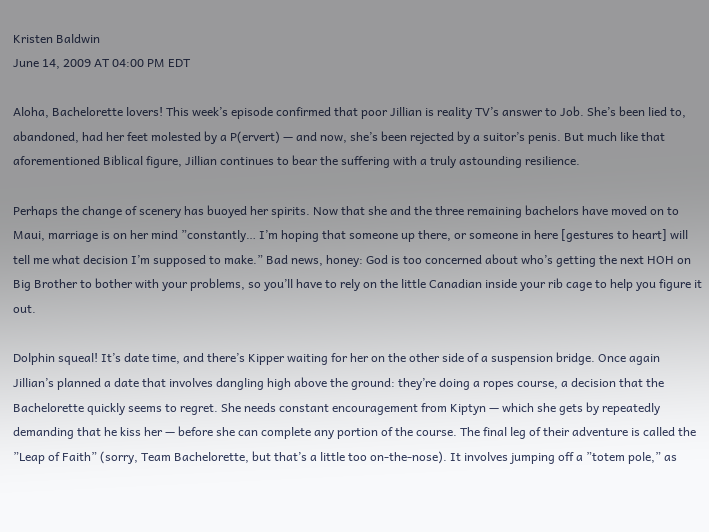Kristen Baldwin
June 14, 2009 AT 04:00 PM EDT

Aloha, Bachelorette lovers! This week’s episode confirmed that poor Jillian is reality TV’s answer to Job. She’s been lied to, abandoned, had her feet molested by a P(ervert) — and now, she’s been rejected by a suitor’s penis. But much like that aforementioned Biblical figure, Jillian continues to bear the suffering with a truly astounding resilience.

Perhaps the change of scenery has buoyed her spirits. Now that she and the three remaining bachelors have moved on to Maui, marriage is on her mind ”constantly… I’m hoping that someone up there, or someone in here [gestures to heart] will tell me what decision I’m supposed to make.” Bad news, honey: God is too concerned about who’s getting the next HOH on Big Brother to bother with your problems, so you’ll have to rely on the little Canadian inside your rib cage to help you figure it out.

Dolphin squeal! It’s date time, and there’s Kipper waiting for her on the other side of a suspension bridge. Once again Jillian’s planned a date that involves dangling high above the ground: they’re doing a ropes course, a decision that the Bachelorette quickly seems to regret. She needs constant encouragement from Kiptyn — which she gets by repeatedly demanding that he kiss her — before she can complete any portion of the course. The final leg of their adventure is called the ”Leap of Faith” (sorry, Team Bachelorette, but that’s a little too on-the-nose). It involves jumping off a ”totem pole,” as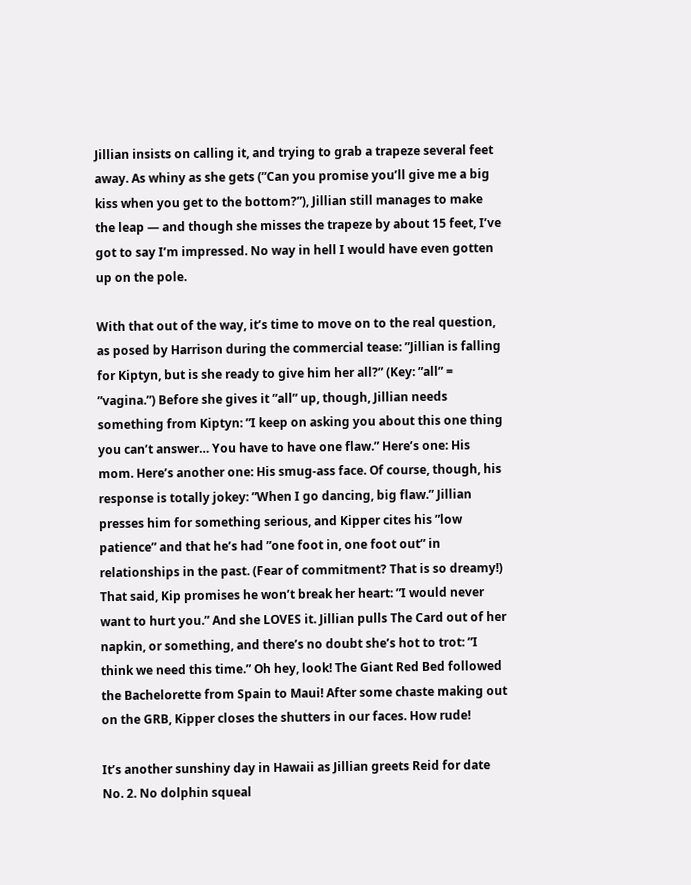Jillian insists on calling it, and trying to grab a trapeze several feet away. As whiny as she gets (”Can you promise you’ll give me a big kiss when you get to the bottom?”), Jillian still manages to make the leap — and though she misses the trapeze by about 15 feet, I’ve got to say I’m impressed. No way in hell I would have even gotten up on the pole.

With that out of the way, it’s time to move on to the real question, as posed by Harrison during the commercial tease: ”Jillian is falling for Kiptyn, but is she ready to give him her all?” (Key: ”all” = ”vagina.”) Before she gives it ”all” up, though, Jillian needs something from Kiptyn: ”I keep on asking you about this one thing you can’t answer… You have to have one flaw.” Here’s one: His mom. Here’s another one: His smug-ass face. Of course, though, his response is totally jokey: ”When I go dancing, big flaw.” Jillian presses him for something serious, and Kipper cites his ”low patience” and that he’s had ”one foot in, one foot out” in relationships in the past. (Fear of commitment? That is so dreamy!) That said, Kip promises he won’t break her heart: ”I would never want to hurt you.” And she LOVES it. Jillian pulls The Card out of her napkin, or something, and there’s no doubt she’s hot to trot: ”I think we need this time.” Oh hey, look! The Giant Red Bed followed the Bachelorette from Spain to Maui! After some chaste making out on the GRB, Kipper closes the shutters in our faces. How rude!

It’s another sunshiny day in Hawaii as Jillian greets Reid for date No. 2. No dolphin squeal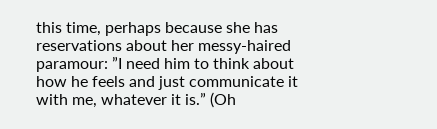this time, perhaps because she has reservations about her messy-haired paramour: ”I need him to think about how he feels and just communicate it with me, whatever it is.” (Oh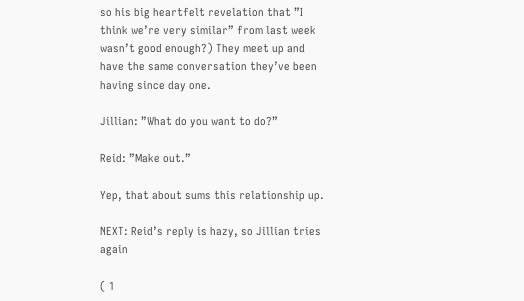so his big heartfelt revelation that ”I think we’re very similar” from last week wasn’t good enough?) They meet up and have the same conversation they’ve been having since day one.

Jillian: ”What do you want to do?”

Reid: ”Make out.”

Yep, that about sums this relationship up.

NEXT: Reid’s reply is hazy, so Jillian tries again

( 1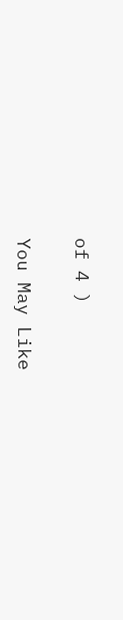of 4 )

You May Like